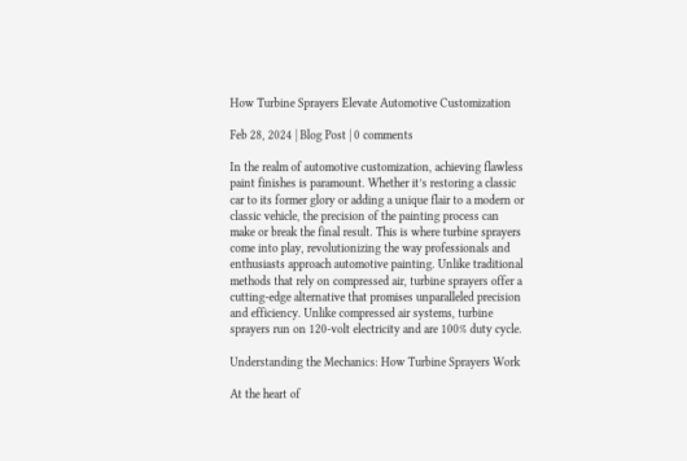How Turbine Sprayers Elevate Automotive Customization

Feb 28, 2024 | Blog Post | 0 comments

In the realm of automotive customization, achieving flawless paint finishes is paramount. Whether it’s restoring a classic car to its former glory or adding a unique flair to a modern or classic vehicle, the precision of the painting process can make or break the final result. This is where turbine sprayers come into play, revolutionizing the way professionals and enthusiasts approach automotive painting. Unlike traditional methods that rely on compressed air, turbine sprayers offer a cutting-edge alternative that promises unparalleled precision and efficiency. Unlike compressed air systems, turbine sprayers run on 120-volt electricity and are 100% duty cycle.

Understanding the Mechanics: How Turbine Sprayers Work

At the heart of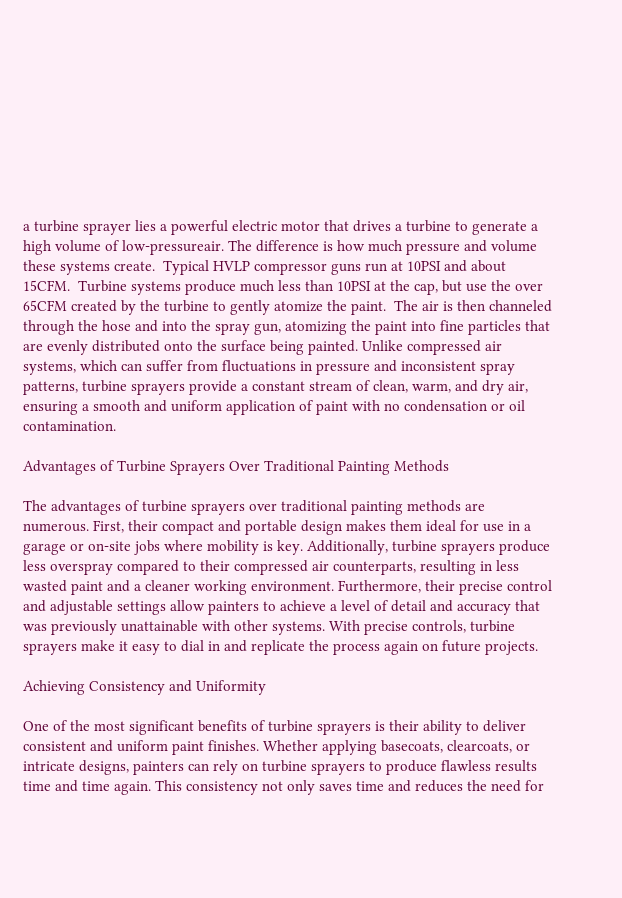a turbine sprayer lies a powerful electric motor that drives a turbine to generate a high volume of low-pressureair. The difference is how much pressure and volume these systems create.  Typical HVLP compressor guns run at 10PSI and about 15CFM.  Turbine systems produce much less than 10PSI at the cap, but use the over 65CFM created by the turbine to gently atomize the paint.  The air is then channeled through the hose and into the spray gun, atomizing the paint into fine particles that are evenly distributed onto the surface being painted. Unlike compressed air systems, which can suffer from fluctuations in pressure and inconsistent spray patterns, turbine sprayers provide a constant stream of clean, warm, and dry air, ensuring a smooth and uniform application of paint with no condensation or oil contamination.

Advantages of Turbine Sprayers Over Traditional Painting Methods

The advantages of turbine sprayers over traditional painting methods are numerous. First, their compact and portable design makes them ideal for use in a garage or on-site jobs where mobility is key. Additionally, turbine sprayers produce less overspray compared to their compressed air counterparts, resulting in less wasted paint and a cleaner working environment. Furthermore, their precise control and adjustable settings allow painters to achieve a level of detail and accuracy that was previously unattainable with other systems. With precise controls, turbine sprayers make it easy to dial in and replicate the process again on future projects.

Achieving Consistency and Uniformity

One of the most significant benefits of turbine sprayers is their ability to deliver consistent and uniform paint finishes. Whether applying basecoats, clearcoats, or intricate designs, painters can rely on turbine sprayers to produce flawless results time and time again. This consistency not only saves time and reduces the need for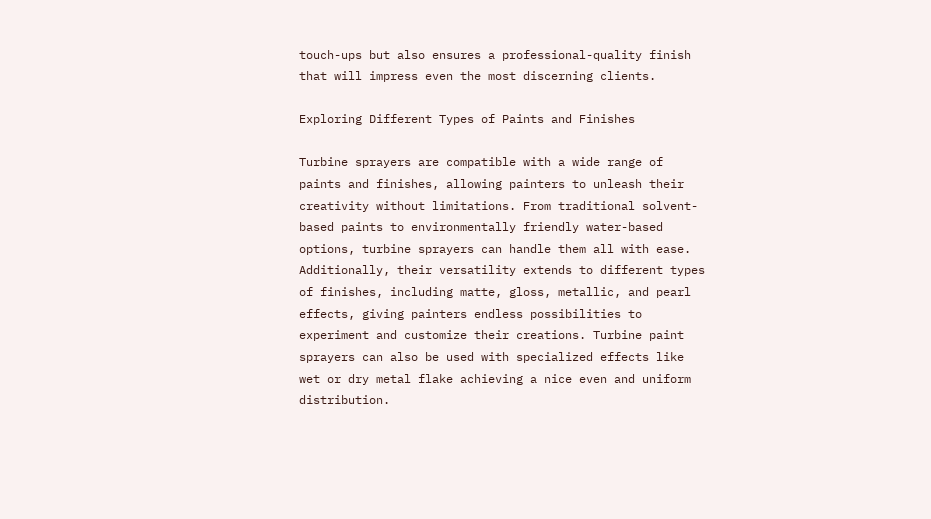touch-ups but also ensures a professional-quality finish that will impress even the most discerning clients.

Exploring Different Types of Paints and Finishes

Turbine sprayers are compatible with a wide range of paints and finishes, allowing painters to unleash their creativity without limitations. From traditional solvent-based paints to environmentally friendly water-based options, turbine sprayers can handle them all with ease. Additionally, their versatility extends to different types of finishes, including matte, gloss, metallic, and pearl effects, giving painters endless possibilities to experiment and customize their creations. Turbine paint sprayers can also be used with specialized effects like wet or dry metal flake achieving a nice even and uniform distribution.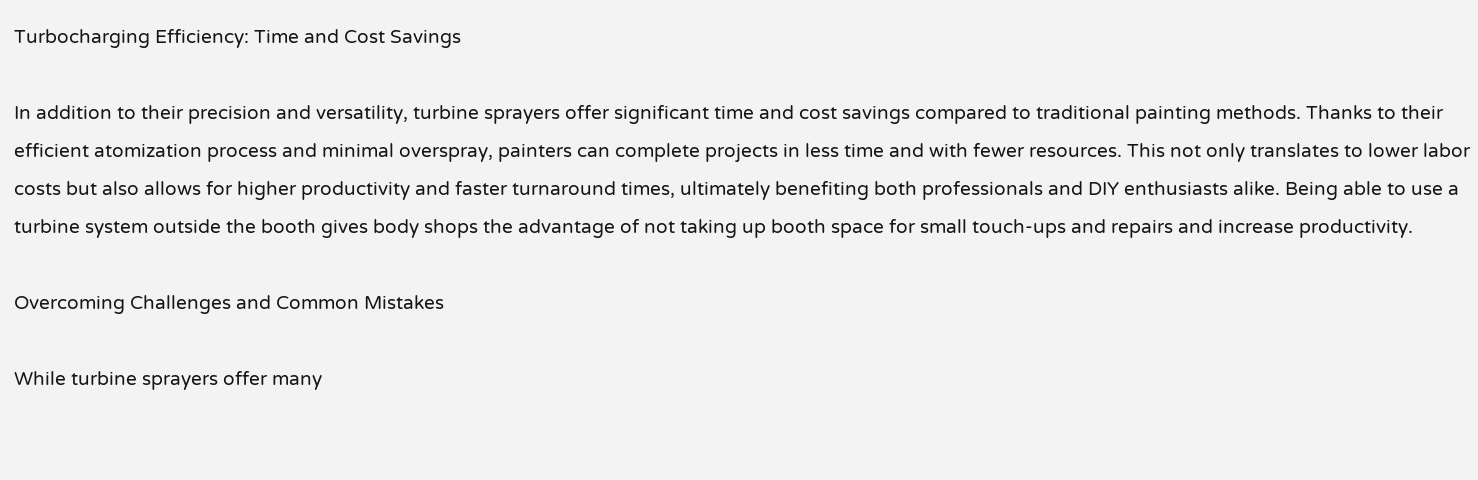Turbocharging Efficiency: Time and Cost Savings

In addition to their precision and versatility, turbine sprayers offer significant time and cost savings compared to traditional painting methods. Thanks to their efficient atomization process and minimal overspray, painters can complete projects in less time and with fewer resources. This not only translates to lower labor costs but also allows for higher productivity and faster turnaround times, ultimately benefiting both professionals and DIY enthusiasts alike. Being able to use a turbine system outside the booth gives body shops the advantage of not taking up booth space for small touch-ups and repairs and increase productivity.

Overcoming Challenges and Common Mistakes

While turbine sprayers offer many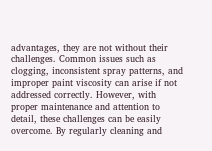advantages, they are not without their challenges. Common issues such as clogging, inconsistent spray patterns, and improper paint viscosity can arise if not addressed correctly. However, with proper maintenance and attention to detail, these challenges can be easily overcome. By regularly cleaning and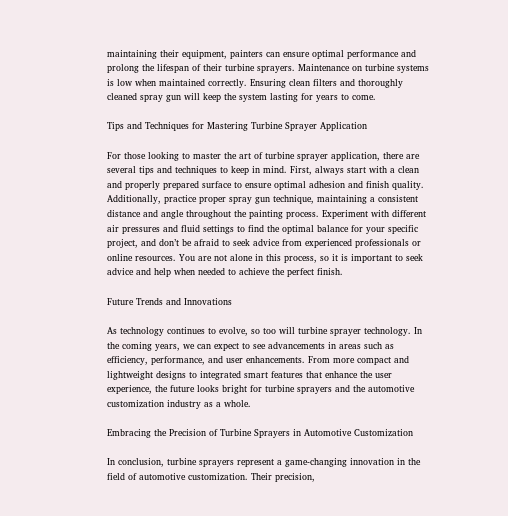maintaining their equipment, painters can ensure optimal performance and prolong the lifespan of their turbine sprayers. Maintenance on turbine systems is low when maintained correctly. Ensuring clean filters and thoroughly cleaned spray gun will keep the system lasting for years to come.

Tips and Techniques for Mastering Turbine Sprayer Application

For those looking to master the art of turbine sprayer application, there are several tips and techniques to keep in mind. First, always start with a clean and properly prepared surface to ensure optimal adhesion and finish quality. Additionally, practice proper spray gun technique, maintaining a consistent distance and angle throughout the painting process. Experiment with different air pressures and fluid settings to find the optimal balance for your specific project, and don’t be afraid to seek advice from experienced professionals or online resources. You are not alone in this process, so it is important to seek advice and help when needed to achieve the perfect finish.

Future Trends and Innovations

As technology continues to evolve, so too will turbine sprayer technology. In the coming years, we can expect to see advancements in areas such as efficiency, performance, and user enhancements. From more compact and lightweight designs to integrated smart features that enhance the user experience, the future looks bright for turbine sprayers and the automotive customization industry as a whole.

Embracing the Precision of Turbine Sprayers in Automotive Customization

In conclusion, turbine sprayers represent a game-changing innovation in the field of automotive customization. Their precision,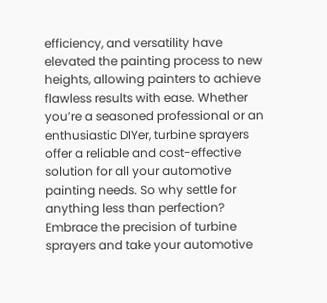efficiency, and versatility have elevated the painting process to new heights, allowing painters to achieve flawless results with ease. Whether you’re a seasoned professional or an enthusiastic DIYer, turbine sprayers offer a reliable and cost-effective solution for all your automotive painting needs. So why settle for anything less than perfection? Embrace the precision of turbine sprayers and take your automotive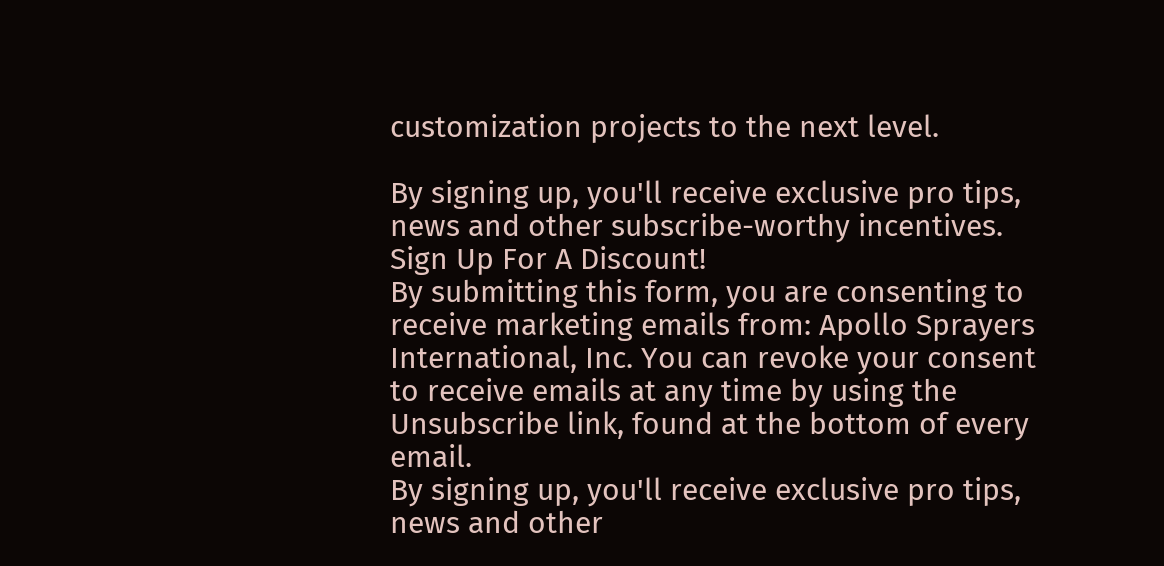customization projects to the next level.

By signing up, you'll receive exclusive pro tips, news and other subscribe-worthy incentives.
Sign Up For A Discount!
By submitting this form, you are consenting to receive marketing emails from: Apollo Sprayers International, Inc. You can revoke your consent to receive emails at any time by using the Unsubscribe link, found at the bottom of every email.
By signing up, you'll receive exclusive pro tips, news and other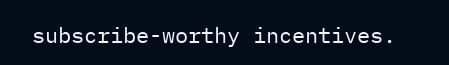subscribe-worthy incentives.